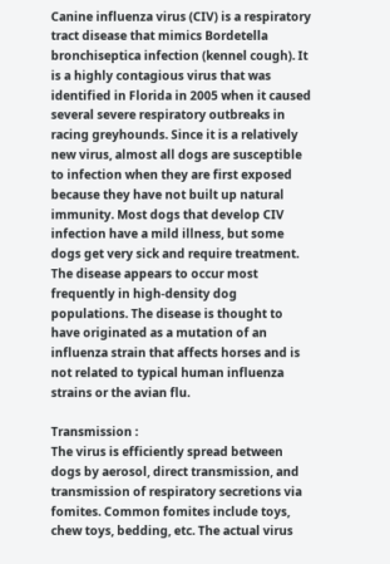Canine influenza virus (CIV) is a respiratory tract disease that mimics Bordetella bronchiseptica infection (kennel cough). It is a highly contagious virus that was identified in Florida in 2005 when it caused several severe respiratory outbreaks in racing greyhounds. Since it is a relatively new virus, almost all dogs are susceptible to infection when they are first exposed because they have not built up natural immunity. Most dogs that develop CIV infection have a mild illness, but some dogs get very sick and require treatment. The disease appears to occur most frequently in high-density dog populations. The disease is thought to have originated as a mutation of an influenza strain that affects horses and is not related to typical human influenza strains or the avian flu.

Transmission :
The virus is efficiently spread between dogs by aerosol, direct transmission, and transmission of respiratory secretions via fomites. Common fomites include toys, chew toys, bedding, etc. The actual virus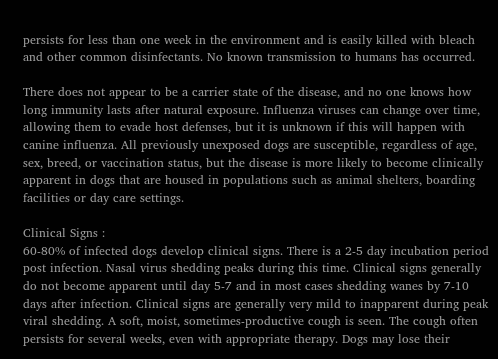persists for less than one week in the environment and is easily killed with bleach and other common disinfectants. No known transmission to humans has occurred.

There does not appear to be a carrier state of the disease, and no one knows how long immunity lasts after natural exposure. Influenza viruses can change over time, allowing them to evade host defenses, but it is unknown if this will happen with canine influenza. All previously unexposed dogs are susceptible, regardless of age, sex, breed, or vaccination status, but the disease is more likely to become clinically apparent in dogs that are housed in populations such as animal shelters, boarding facilities or day care settings.

Clinical Signs :
60-80% of infected dogs develop clinical signs. There is a 2-5 day incubation period post infection. Nasal virus shedding peaks during this time. Clinical signs generally do not become apparent until day 5-7 and in most cases shedding wanes by 7-10 days after infection. Clinical signs are generally very mild to inapparent during peak viral shedding. A soft, moist, sometimes-productive cough is seen. The cough often persists for several weeks, even with appropriate therapy. Dogs may lose their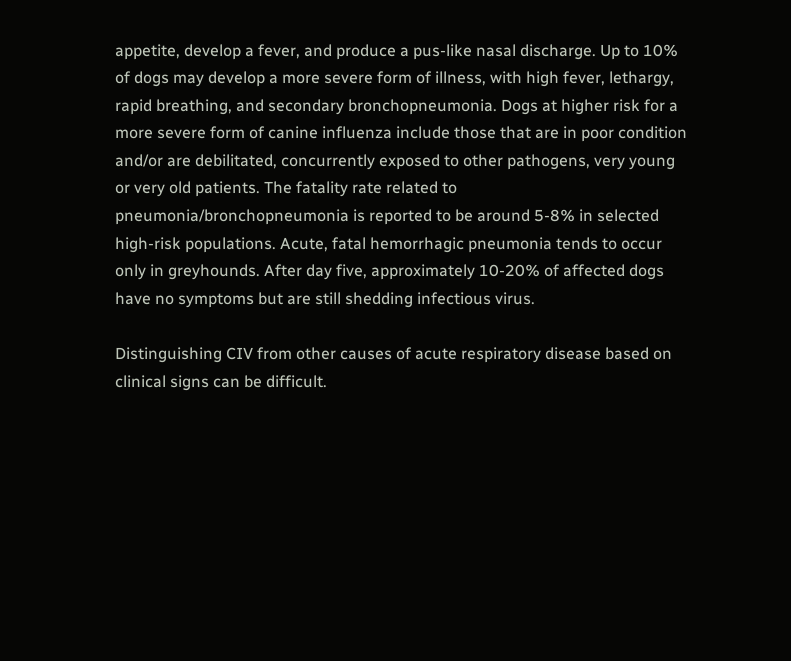appetite, develop a fever, and produce a pus-like nasal discharge. Up to 10% of dogs may develop a more severe form of illness, with high fever, lethargy, rapid breathing, and secondary bronchopneumonia. Dogs at higher risk for a more severe form of canine influenza include those that are in poor condition and/or are debilitated, concurrently exposed to other pathogens, very young or very old patients. The fatality rate related to pneumonia/bronchopneumonia is reported to be around 5-8% in selected high-risk populations. Acute, fatal hemorrhagic pneumonia tends to occur only in greyhounds. After day five, approximately 10-20% of affected dogs have no symptoms but are still shedding infectious virus.

Distinguishing CIV from other causes of acute respiratory disease based on clinical signs can be difficult.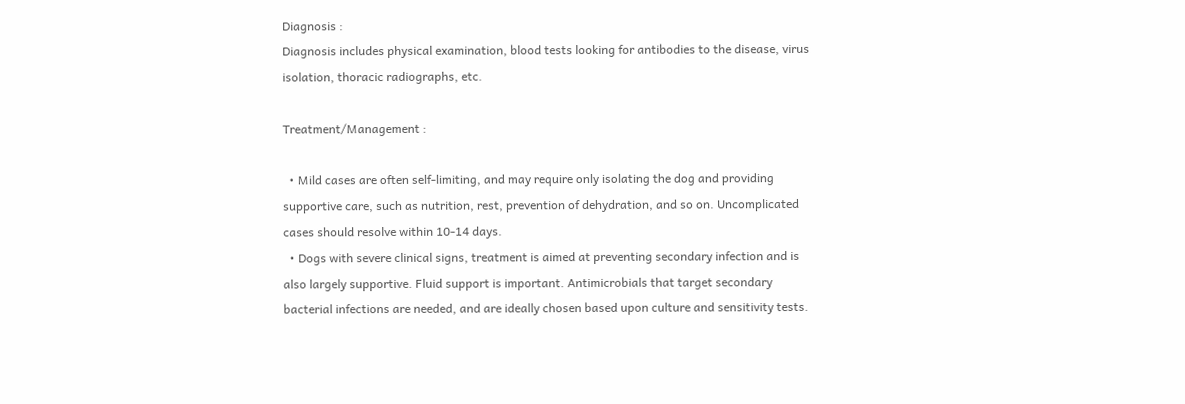Diagnosis :
Diagnosis includes physical examination, blood tests looking for antibodies to the disease, virus isolation, thoracic radiographs, etc.

Treatment/Management :

  • Mild cases are often self-limiting, and may require only isolating the dog and providing supportive care, such as nutrition, rest, prevention of dehydration, and so on. Uncomplicated cases should resolve within 10-14 days.
  • Dogs with severe clinical signs, treatment is aimed at preventing secondary infection and is also largely supportive. Fluid support is important. Antimicrobials that target secondary bacterial infections are needed, and are ideally chosen based upon culture and sensitivity tests.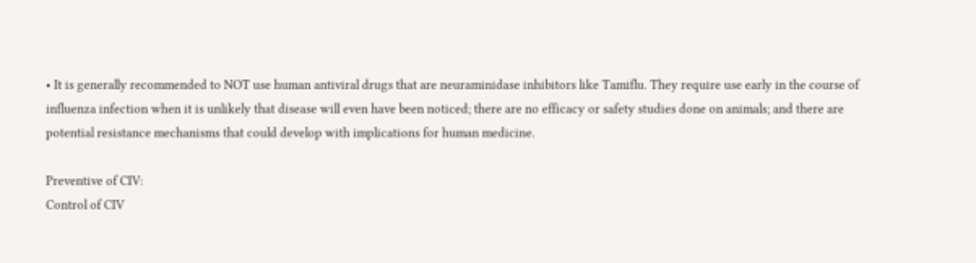• It is generally recommended to NOT use human antiviral drugs that are neuraminidase inhibitors like Tamiflu. They require use early in the course of influenza infection when it is unlikely that disease will even have been noticed; there are no efficacy or safety studies done on animals; and there are potential resistance mechanisms that could develop with implications for human medicine.

Preventive of CIV:
Control of CIV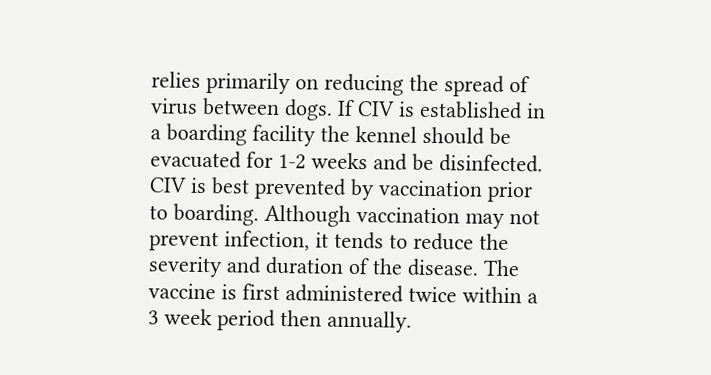relies primarily on reducing the spread of virus between dogs. If CIV is established in a boarding facility the kennel should be evacuated for 1-2 weeks and be disinfected.
CIV is best prevented by vaccination prior to boarding. Although vaccination may not prevent infection, it tends to reduce the severity and duration of the disease. The vaccine is first administered twice within a 3 week period then annually.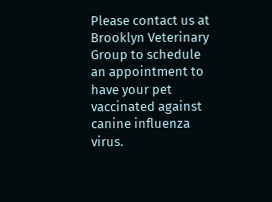Please contact us at Brooklyn Veterinary Group to schedule an appointment to have your pet vaccinated against canine influenza virus.